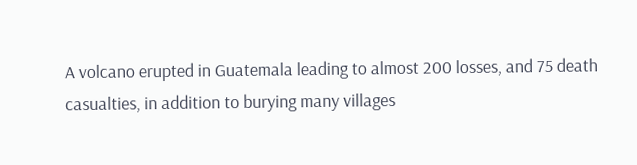A volcano erupted in Guatemala leading to almost 200 losses, and 75 death casualties, in addition to burying many villages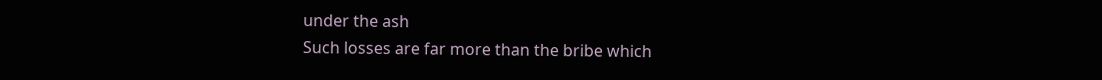under the ash
Such losses are far more than the bribe which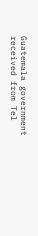Guatemala government received from Tel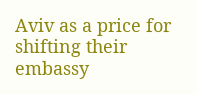Aviv as a price for shifting their embassy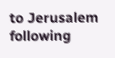to Jerusalem following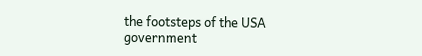the footsteps of the USA government